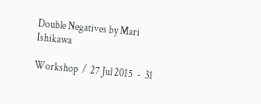Double Negatives by Mari Ishikawa

Workshop  /  27 Jul 2015  -  31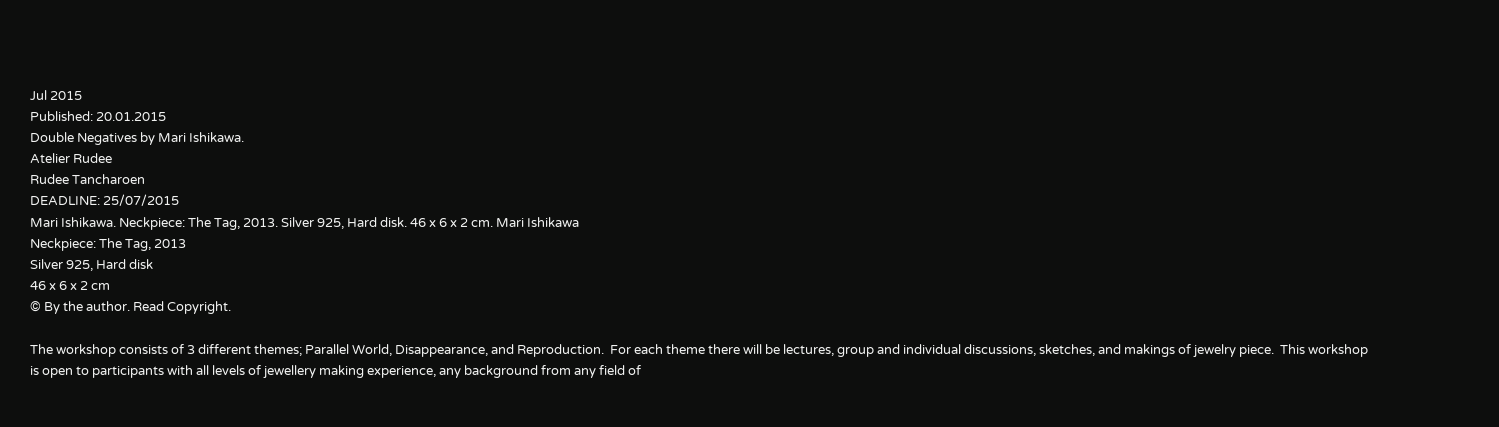Jul 2015
Published: 20.01.2015
Double Negatives by Mari Ishikawa.
Atelier Rudee
Rudee Tancharoen
DEADLINE: 25/07/2015
Mari Ishikawa. Neckpiece: The Tag, 2013. Silver 925, Hard disk. 46 x 6 x 2 cm. Mari Ishikawa
Neckpiece: The Tag, 2013
Silver 925, Hard disk
46 x 6 x 2 cm
© By the author. Read Copyright.

The workshop consists of 3 different themes; Parallel World, Disappearance, and Reproduction.  For each theme there will be lectures, group and individual discussions, sketches, and makings of jewelry piece.  This workshop is open to participants with all levels of jewellery making experience, any background from any field of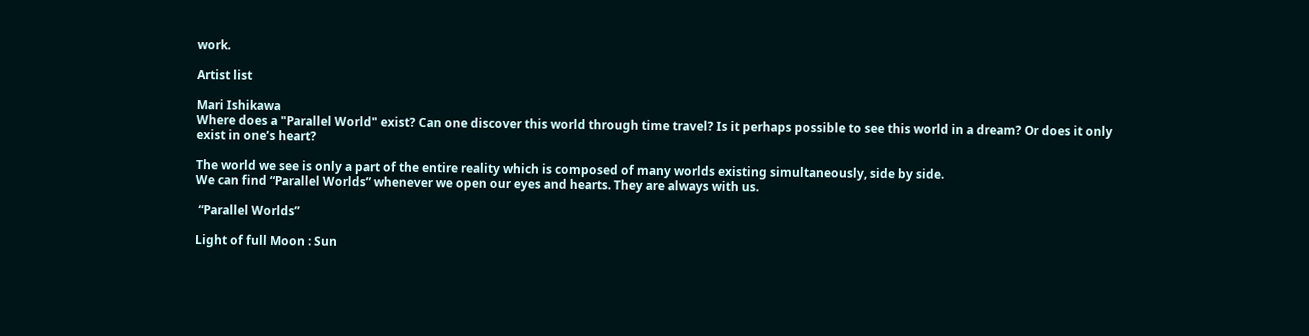work.

Artist list

Mari Ishikawa
Where does a "Parallel World" exist? Can one discover this world through time travel? Is it perhaps possible to see this world in a dream? Or does it only exist in one’s heart?

The world we see is only a part of the entire reality which is composed of many worlds existing simultaneously, side by side.
We can find “Parallel Worlds” whenever we open our eyes and hearts. They are always with us.

 “Parallel Worlds”

Light of full Moon : Sun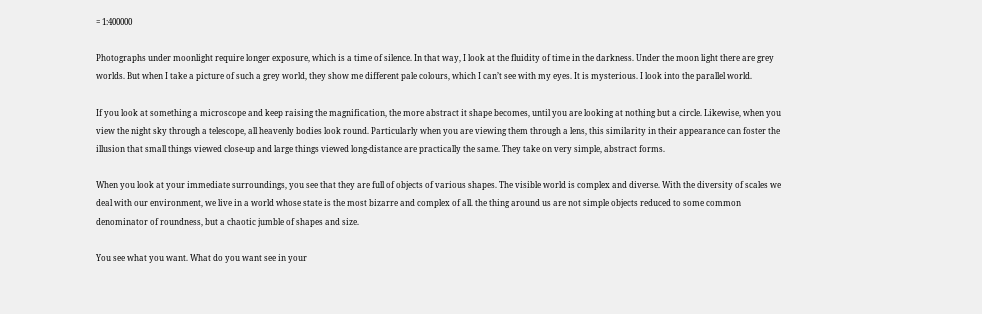= 1:400000

Photographs under moonlight require longer exposure, which is a time of silence. In that way, I look at the fluidity of time in the darkness. Under the moon light there are grey worlds. But when I take a picture of such a grey world, they show me different pale colours, which I can’t see with my eyes. It is mysterious. I look into the parallel world.

If you look at something a microscope and keep raising the magnification, the more abstract it shape becomes, until you are looking at nothing but a circle. Likewise, when you view the night sky through a telescope, all heavenly bodies look round. Particularly when you are viewing them through a lens, this similarity in their appearance can foster the illusion that small things viewed close-up and large things viewed long-distance are practically the same. They take on very simple, abstract forms.

When you look at your immediate surroundings, you see that they are full of objects of various shapes. The visible world is complex and diverse. With the diversity of scales we deal with our environment, we live in a world whose state is the most bizarre and complex of all. the thing around us are not simple objects reduced to some common denominator of roundness, but a chaotic jumble of shapes and size.

You see what you want. What do you want see in your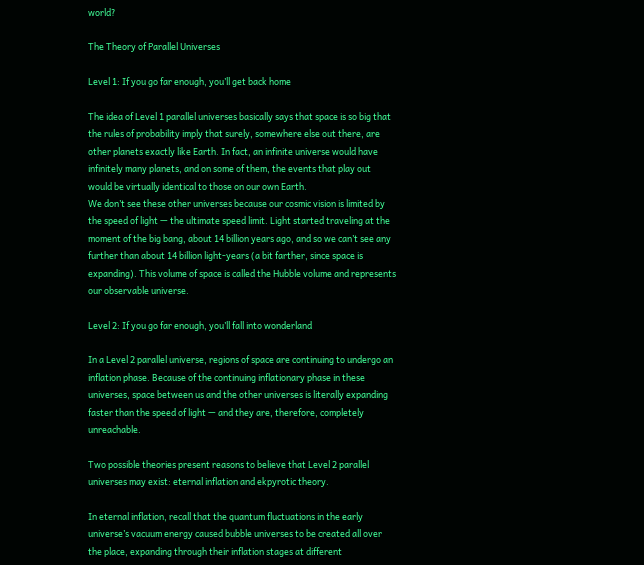world?

The Theory of Parallel Universes

Level 1: If you go far enough, you’ll get back home

The idea of Level 1 parallel universes basically says that space is so big that the rules of probability imply that surely, somewhere else out there, are other planets exactly like Earth. In fact, an infinite universe would have infinitely many planets, and on some of them, the events that play out would be virtually identical to those on our own Earth.
We don’t see these other universes because our cosmic vision is limited by the speed of light — the ultimate speed limit. Light started traveling at the moment of the big bang, about 14 billion years ago, and so we can’t see any further than about 14 billion light-years (a bit farther, since space is expanding). This volume of space is called the Hubble volume and represents our observable universe.

Level 2: If you go far enough, you’ll fall into wonderland

In a Level 2 parallel universe, regions of space are continuing to undergo an inflation phase. Because of the continuing inflationary phase in these universes, space between us and the other universes is literally expanding faster than the speed of light — and they are, therefore, completely unreachable.

Two possible theories present reasons to believe that Level 2 parallel universes may exist: eternal inflation and ekpyrotic theory.

In eternal inflation, recall that the quantum fluctuations in the early universe’s vacuum energy caused bubble universes to be created all over the place, expanding through their inflation stages at different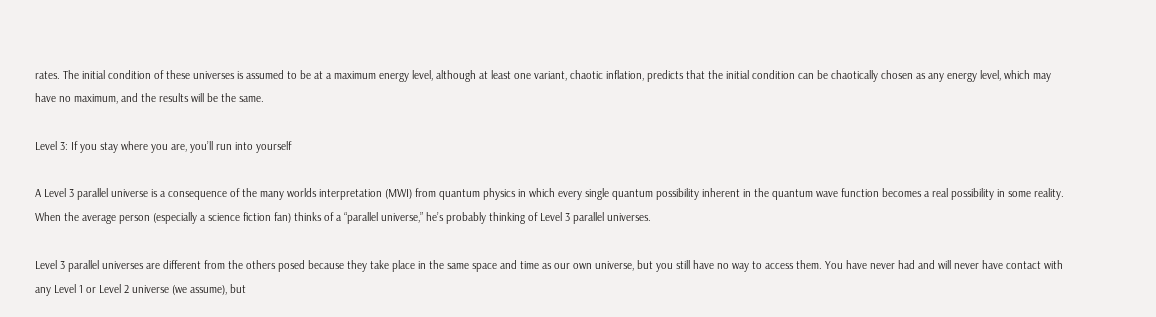rates. The initial condition of these universes is assumed to be at a maximum energy level, although at least one variant, chaotic inflation, predicts that the initial condition can be chaotically chosen as any energy level, which may have no maximum, and the results will be the same.

Level 3: If you stay where you are, you’ll run into yourself

A Level 3 parallel universe is a consequence of the many worlds interpretation (MWI) from quantum physics in which every single quantum possibility inherent in the quantum wave function becomes a real possibility in some reality. When the average person (especially a science fiction fan) thinks of a “parallel universe,” he’s probably thinking of Level 3 parallel universes.

Level 3 parallel universes are different from the others posed because they take place in the same space and time as our own universe, but you still have no way to access them. You have never had and will never have contact with any Level 1 or Level 2 universe (we assume), but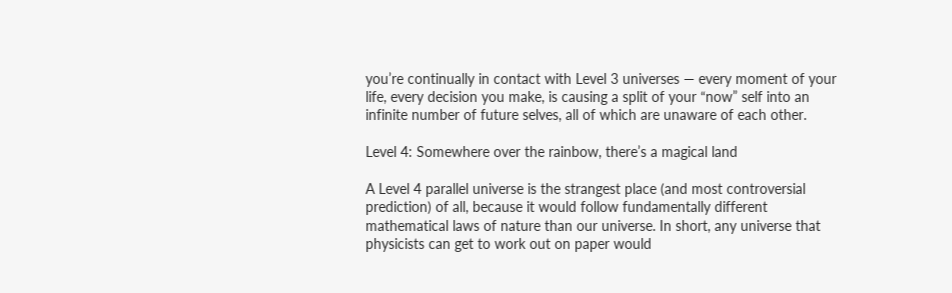you’re continually in contact with Level 3 universes — every moment of your life, every decision you make, is causing a split of your “now” self into an infinite number of future selves, all of which are unaware of each other.

Level 4: Somewhere over the rainbow, there’s a magical land

A Level 4 parallel universe is the strangest place (and most controversial prediction) of all, because it would follow fundamentally different mathematical laws of nature than our universe. In short, any universe that physicists can get to work out on paper would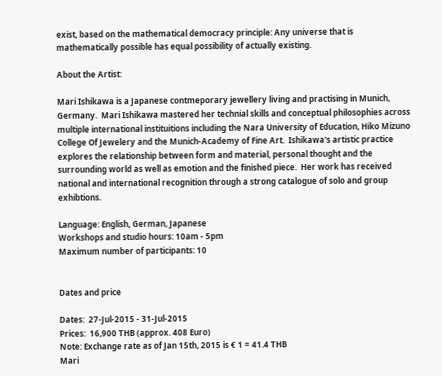exist, based on the mathematical democracy principle: Any universe that is mathematically possible has equal possibility of actually existing.

About the Artist:

Mari Ishikawa is a Japanese contmeporary jewellery living and practising in Munich, Germany.  Mari Ishikawa mastered her technial skills and conceptual philosophies across multiple international instituitions including the Nara University of Education, Hiko Mizuno College Of Jewelery and the Munich-Academy of Fine Art.  Ishikawa's artistic practice explores the relationship between form and material, personal thought and the surrounding world as well as emotion and the finished piece.  Her work has received national and international recognition through a strong catalogue of solo and group exhibtions.

Language: English, German, Japanese
Workshops and studio hours: 10am - 5pm
Maximum number of participants: 10


Dates and price

Dates:  27-Jul-2015 - 31-Jul-2015
Prices:  16,900 THB (approx. 408 Euro)
Note: Exchange rate as of Jan 15th, 2015 is € 1 = 41.4 THB
Mari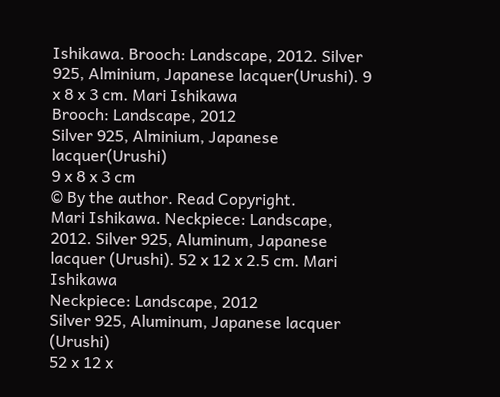Ishikawa. Brooch: Landscape, 2012. Silver 925, Alminium, Japanese lacquer(Urushi). 9 x 8 x 3 cm. Mari Ishikawa
Brooch: Landscape, 2012
Silver 925, Alminium, Japanese lacquer(Urushi)
9 x 8 x 3 cm
© By the author. Read Copyright.
Mari Ishikawa. Neckpiece: Landscape, 2012. Silver 925, Aluminum, Japanese lacquer (Urushi). 52 x 12 x 2.5 cm. Mari Ishikawa
Neckpiece: Landscape, 2012
Silver 925, Aluminum, Japanese lacquer (Urushi)
52 x 12 x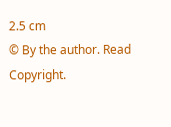2.5 cm
© By the author. Read Copyright.